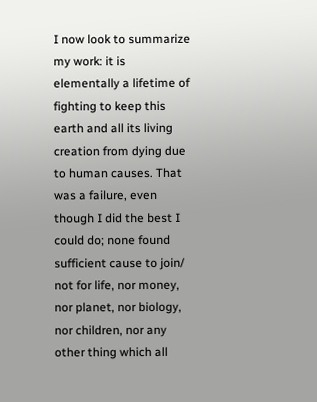I now look to summarize my work: it is elementally a lifetime of fighting to keep this earth and all its living creation from dying due to human causes. That was a failure, even though I did the best I could do; none found sufficient cause to join/ not for life, nor money, nor planet, nor biology, nor children, nor any other thing which all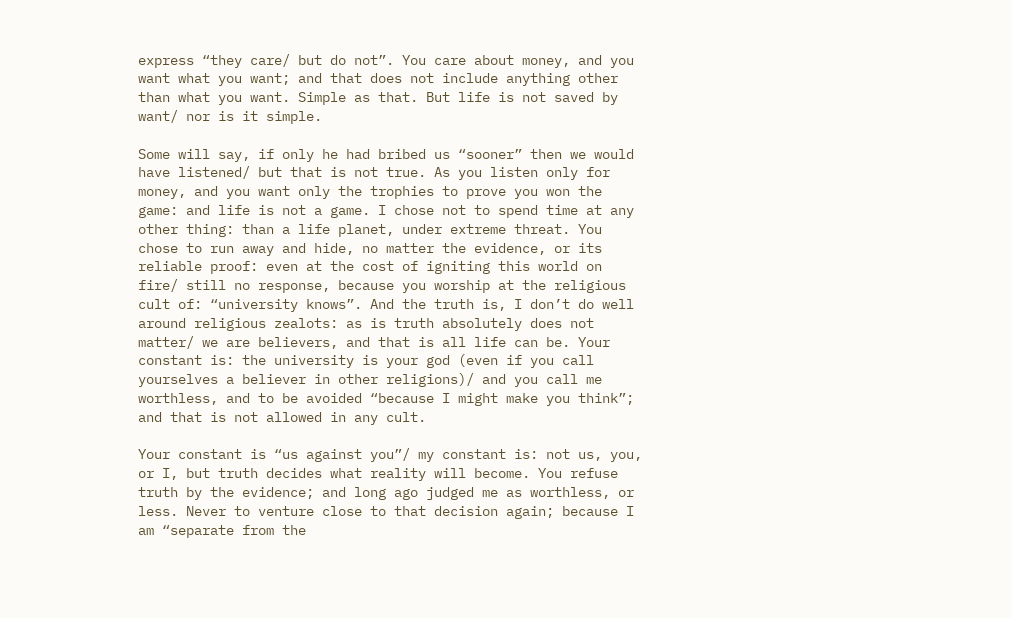express “they care/ but do not”. You care about money, and you want what you want; and that does not include anything other than what you want. Simple as that. But life is not saved by want/ nor is it simple.

Some will say, if only he had bribed us “sooner” then we would have listened/ but that is not true. As you listen only for money, and you want only the trophies to prove you won the game: and life is not a game. I chose not to spend time at any other thing: than a life planet, under extreme threat. You chose to run away and hide, no matter the evidence, or its reliable proof: even at the cost of igniting this world on fire/ still no response, because you worship at the religious cult of: “university knows”. And the truth is, I don’t do well around religious zealots: as is truth absolutely does not matter/ we are believers, and that is all life can be. Your constant is: the university is your god (even if you call yourselves a believer in other religions)/ and you call me worthless, and to be avoided “because I might make you think”; and that is not allowed in any cult.

Your constant is “us against you”/ my constant is: not us, you, or I, but truth decides what reality will become. You refuse truth by the evidence; and long ago judged me as worthless, or less. Never to venture close to that decision again; because I am “separate from the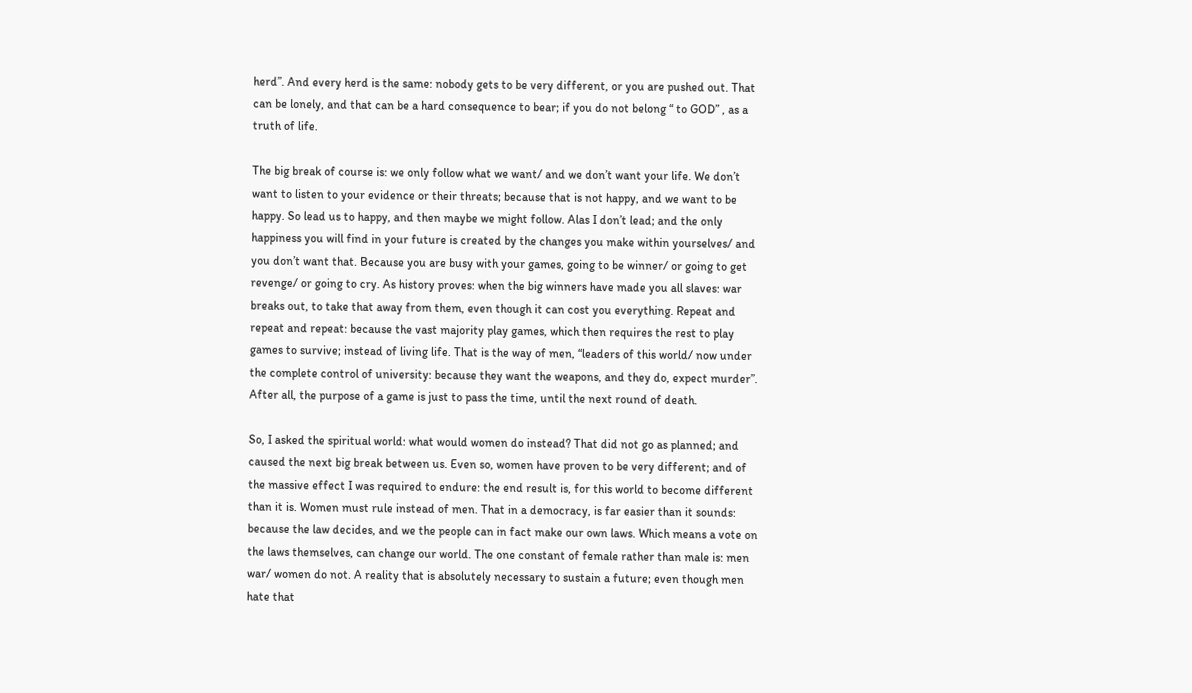herd”. And every herd is the same: nobody gets to be very different, or you are pushed out. That can be lonely, and that can be a hard consequence to bear; if you do not belong “ to GOD” , as a truth of life.

The big break of course is: we only follow what we want/ and we don’t want your life. We don’t want to listen to your evidence or their threats; because that is not happy, and we want to be happy. So lead us to happy, and then maybe we might follow. Alas I don’t lead; and the only happiness you will find in your future is created by the changes you make within yourselves/ and you don’t want that. Because you are busy with your games, going to be winner/ or going to get revenge/ or going to cry. As history proves: when the big winners have made you all slaves: war breaks out, to take that away from them, even though it can cost you everything. Repeat and repeat and repeat: because the vast majority play games, which then requires the rest to play games to survive; instead of living life. That is the way of men, “leaders of this world/ now under the complete control of university: because they want the weapons, and they do, expect murder”. After all, the purpose of a game is just to pass the time, until the next round of death.

So, I asked the spiritual world: what would women do instead? That did not go as planned; and caused the next big break between us. Even so, women have proven to be very different; and of the massive effect I was required to endure: the end result is, for this world to become different than it is. Women must rule instead of men. That in a democracy, is far easier than it sounds: because the law decides, and we the people can in fact make our own laws. Which means a vote on the laws themselves, can change our world. The one constant of female rather than male is: men war/ women do not. A reality that is absolutely necessary to sustain a future; even though men hate that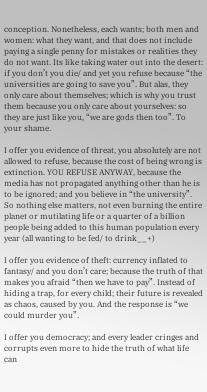conception. Nonetheless, each wants; both men and women: what they want, and that does not include paying a single penny for mistakes or realities they do not want. Its like taking water out into the desert: if you don’t you die/ and yet you refuse because “the universities are going to save you”. But alas, they only care about themselves; which is why you trust them because you only care about yourselves: so they are just like you, “we are gods then too”. To your shame.

I offer you evidence of threat, you absolutely are not allowed to refuse, because the cost of being wrong is extinction. YOU REFUSE ANYWAY, because the media has not propagated anything other than he is to be ignored; and you believe in “the university”. So nothing else matters, not even burning the entire planet or mutilating life or a quarter of a billion people being added to this human population every year (all wanting to be fed/ to drink__+)

I offer you evidence of theft: currency inflated to fantasy/ and you don’t care; because the truth of that makes you afraid “then we have to pay”. Instead of hiding a trap, for every child; their future is revealed as chaos, caused by you. And the response is “we could murder you”.

I offer you democracy; and every leader cringes and corrupts even more to hide the truth of what life can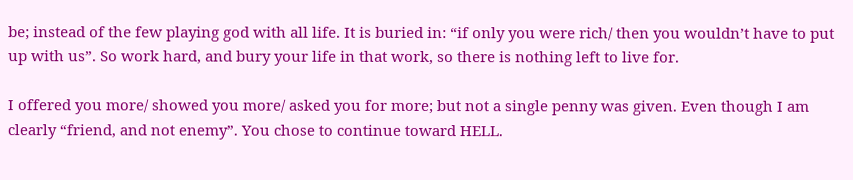be; instead of the few playing god with all life. It is buried in: “if only you were rich/ then you wouldn’t have to put up with us”. So work hard, and bury your life in that work, so there is nothing left to live for.

I offered you more/ showed you more/ asked you for more; but not a single penny was given. Even though I am clearly “friend, and not enemy”. You chose to continue toward HELL.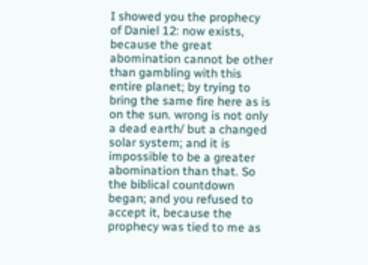I showed you the prophecy of Daniel 12: now exists, because the great abomination cannot be other than gambling with this entire planet; by trying to bring the same fire here as is on the sun. wrong is not only a dead earth/ but a changed solar system; and it is impossible to be a greater abomination than that. So the biblical countdown began; and you refused to accept it, because the prophecy was tied to me as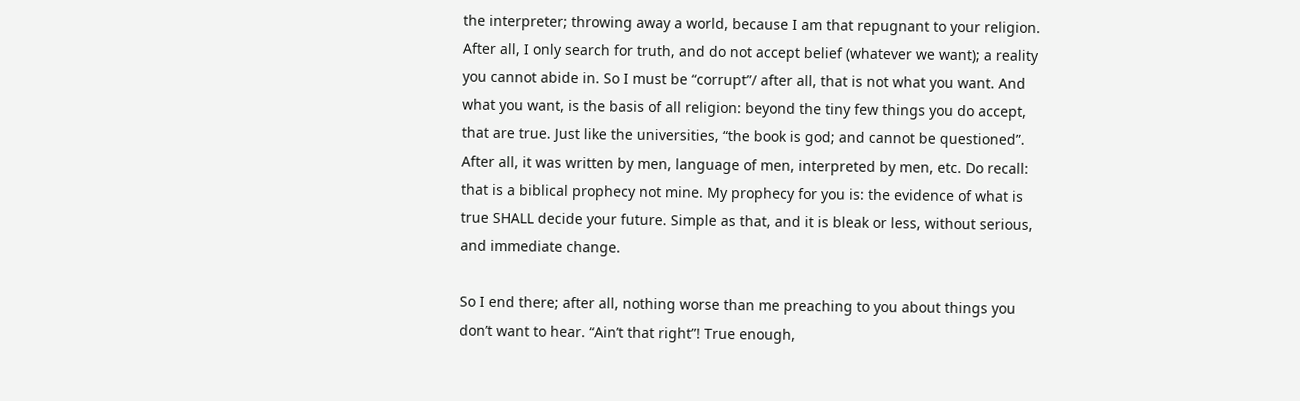the interpreter; throwing away a world, because I am that repugnant to your religion. After all, I only search for truth, and do not accept belief (whatever we want); a reality you cannot abide in. So I must be “corrupt”/ after all, that is not what you want. And what you want, is the basis of all religion: beyond the tiny few things you do accept, that are true. Just like the universities, “the book is god; and cannot be questioned”. After all, it was written by men, language of men, interpreted by men, etc. Do recall: that is a biblical prophecy not mine. My prophecy for you is: the evidence of what is true SHALL decide your future. Simple as that, and it is bleak or less, without serious, and immediate change.

So I end there; after all, nothing worse than me preaching to you about things you don’t want to hear. “Ain’t that right”! True enough,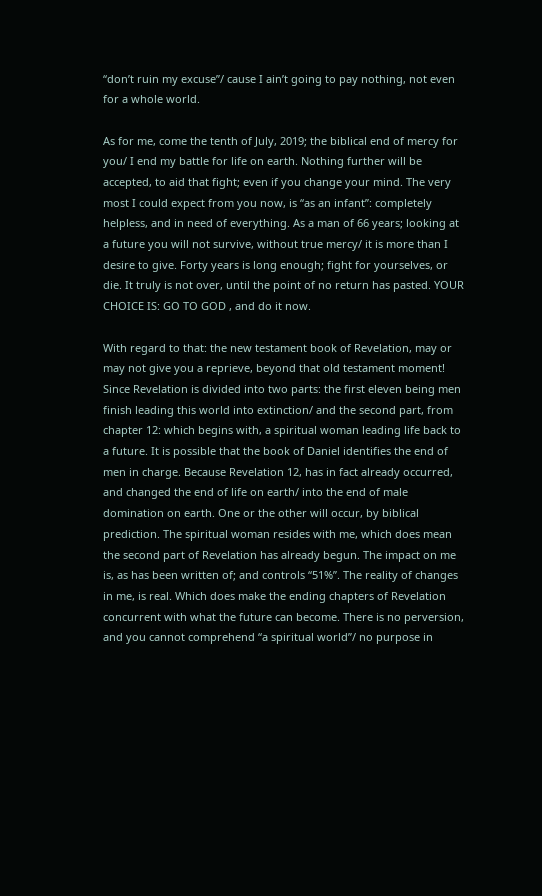“don’t ruin my excuse”/ cause I ain’t going to pay nothing, not even for a whole world.

As for me, come the tenth of July, 2019; the biblical end of mercy for you/ I end my battle for life on earth. Nothing further will be accepted, to aid that fight; even if you change your mind. The very most I could expect from you now, is “as an infant”: completely helpless, and in need of everything. As a man of 66 years; looking at a future you will not survive, without true mercy/ it is more than I desire to give. Forty years is long enough; fight for yourselves, or die. It truly is not over, until the point of no return has pasted. YOUR CHOICE IS: GO TO GOD , and do it now.

With regard to that: the new testament book of Revelation, may or may not give you a reprieve, beyond that old testament moment! Since Revelation is divided into two parts: the first eleven being men finish leading this world into extinction/ and the second part, from chapter 12: which begins with, a spiritual woman leading life back to a future. It is possible that the book of Daniel identifies the end of men in charge. Because Revelation 12, has in fact already occurred, and changed the end of life on earth/ into the end of male domination on earth. One or the other will occur, by biblical prediction. The spiritual woman resides with me, which does mean the second part of Revelation has already begun. The impact on me is, as has been written of; and controls “51%”. The reality of changes in me, is real. Which does make the ending chapters of Revelation concurrent with what the future can become. There is no perversion, and you cannot comprehend “a spiritual world”/ no purpose in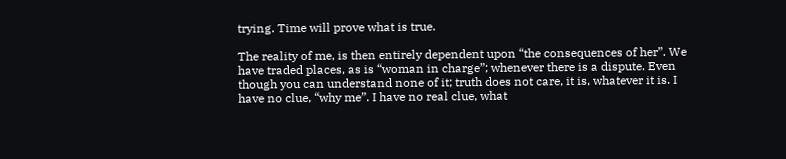trying. Time will prove what is true.

The reality of me, is then entirely dependent upon “the consequences of her”. We have traded places, as is “woman in charge”; whenever there is a dispute. Even though you can understand none of it; truth does not care, it is, whatever it is. I have no clue, “why me”. I have no real clue, what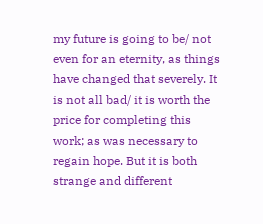my future is going to be/ not even for an eternity, as things have changed that severely. It is not all bad/ it is worth the price for completing this work; as was necessary to regain hope. But it is both strange and different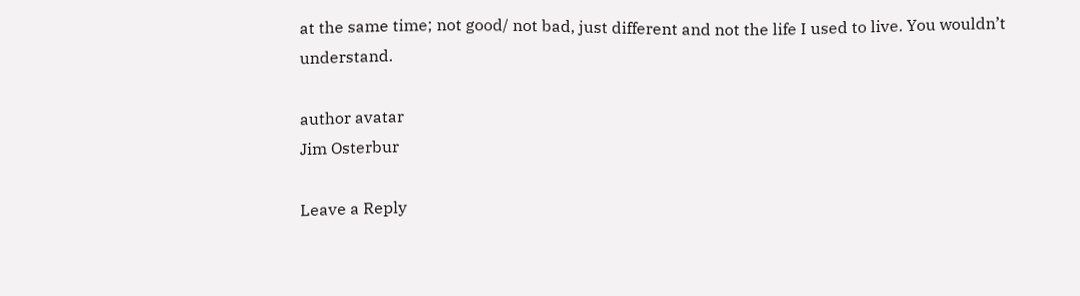at the same time; not good/ not bad, just different and not the life I used to live. You wouldn’t understand.

author avatar
Jim Osterbur

Leave a Reply